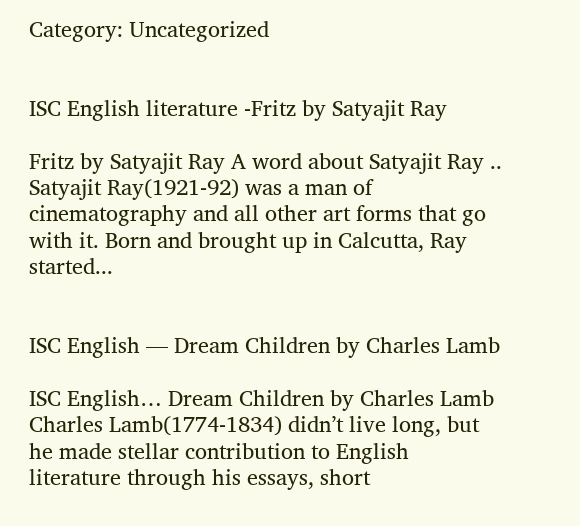Category: Uncategorized


ISC English literature -Fritz by Satyajit Ray

Fritz by Satyajit Ray A word about Satyajit Ray .. Satyajit Ray(1921-92) was a man of cinematography and all other art forms that go with it. Born and brought up in Calcutta, Ray started...


ISC English — Dream Children by Charles Lamb

ISC English… Dream Children by Charles Lamb Charles Lamb(1774-1834) didn’t live long, but he made stellar contribution to English literature through his essays, short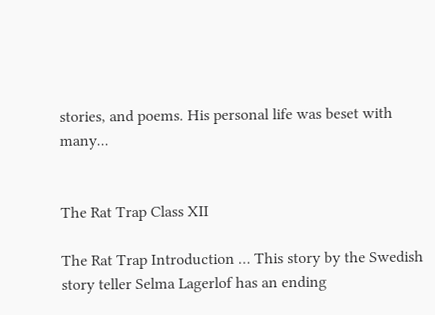stories, and poems. His personal life was beset with many...


The Rat Trap Class XII

The Rat Trap Introduction … This story by the Swedish story teller Selma Lagerlof has an ending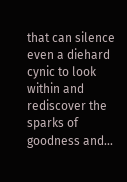that can silence even a diehard cynic to look within and rediscover the sparks of goodness and...